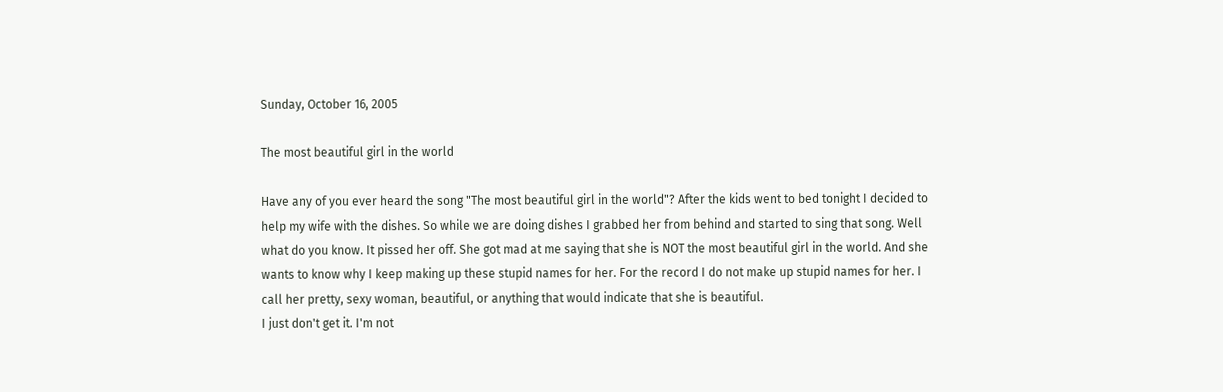Sunday, October 16, 2005

The most beautiful girl in the world

Have any of you ever heard the song "The most beautiful girl in the world"? After the kids went to bed tonight I decided to help my wife with the dishes. So while we are doing dishes I grabbed her from behind and started to sing that song. Well what do you know. It pissed her off. She got mad at me saying that she is NOT the most beautiful girl in the world. And she wants to know why I keep making up these stupid names for her. For the record I do not make up stupid names for her. I call her pretty, sexy woman, beautiful, or anything that would indicate that she is beautiful.
I just don't get it. I'm not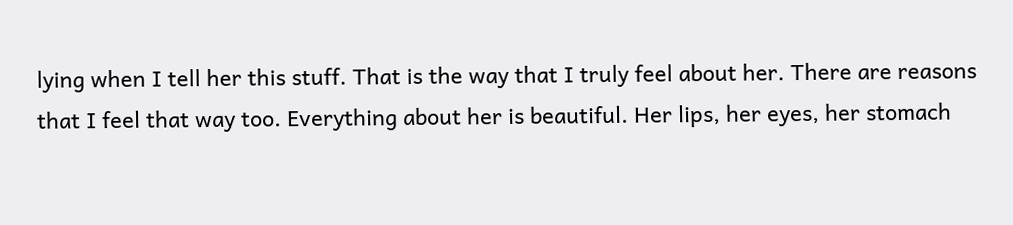lying when I tell her this stuff. That is the way that I truly feel about her. There are reasons that I feel that way too. Everything about her is beautiful. Her lips, her eyes, her stomach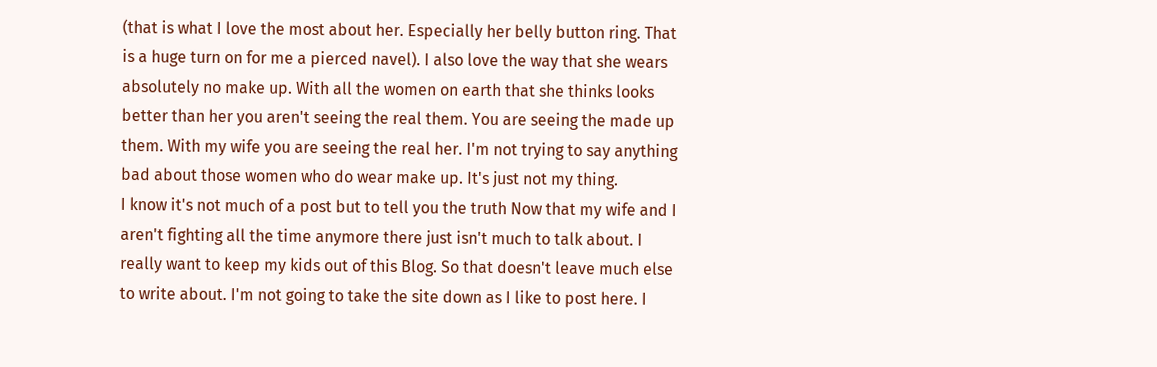(that is what I love the most about her. Especially her belly button ring. That is a huge turn on for me a pierced navel). I also love the way that she wears absolutely no make up. With all the women on earth that she thinks looks better than her you aren't seeing the real them. You are seeing the made up them. With my wife you are seeing the real her. I'm not trying to say anything bad about those women who do wear make up. It's just not my thing.
I know it's not much of a post but to tell you the truth Now that my wife and I aren't fighting all the time anymore there just isn't much to talk about. I really want to keep my kids out of this Blog. So that doesn't leave much else to write about. I'm not going to take the site down as I like to post here. I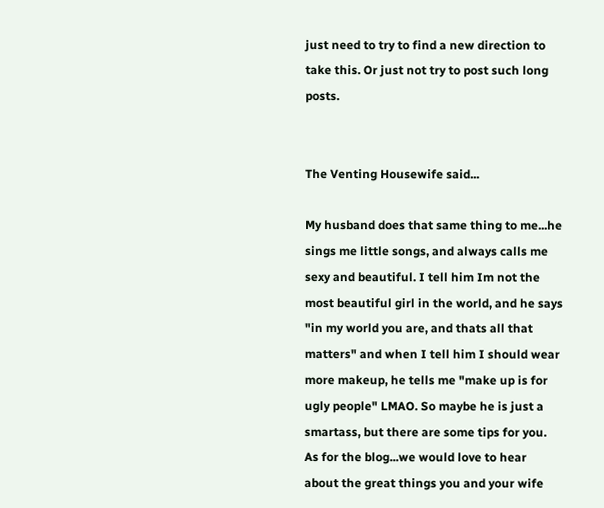just need to try to find a new direction to take this. Or just not try to post such long posts.


The Venting Housewife said...

My husband does that same thing to me...he sings me little songs, and always calls me sexy and beautiful. I tell him Im not the most beautiful girl in the world, and he says "in my world you are, and thats all that matters" and when I tell him I should wear more makeup, he tells me "make up is for ugly people" LMAO. So maybe he is just a smartass, but there are some tips for you.
As for the blog...we would love to hear about the great things you and your wife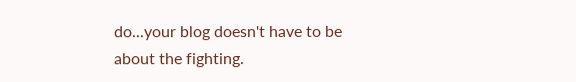do...your blog doesn't have to be about the fighting.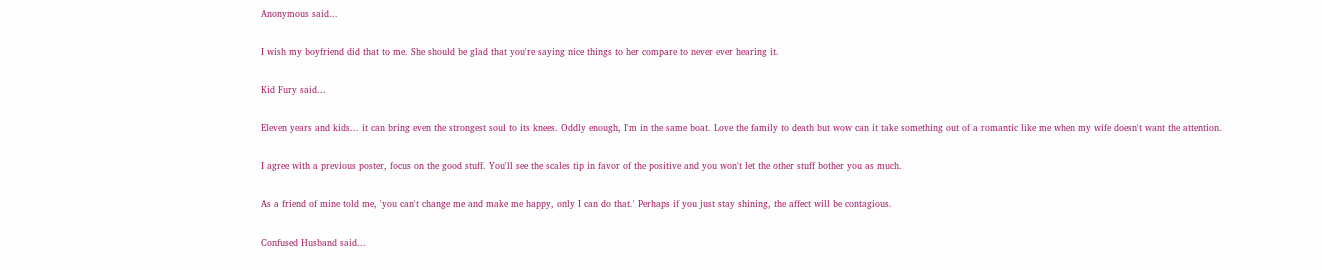Anonymous said...

I wish my boyfriend did that to me. She should be glad that you're saying nice things to her compare to never ever hearing it.

Kid Fury said...

Eleven years and kids... it can bring even the strongest soul to its knees. Oddly enough, I'm in the same boat. Love the family to death but wow can it take something out of a romantic like me when my wife doesn't want the attention.

I agree with a previous poster, focus on the good stuff. You'll see the scales tip in favor of the positive and you won't let the other stuff bother you as much.

As a friend of mine told me, 'you can't change me and make me happy, only I can do that.' Perhaps if you just stay shining, the affect will be contagious.

Confused Husband said...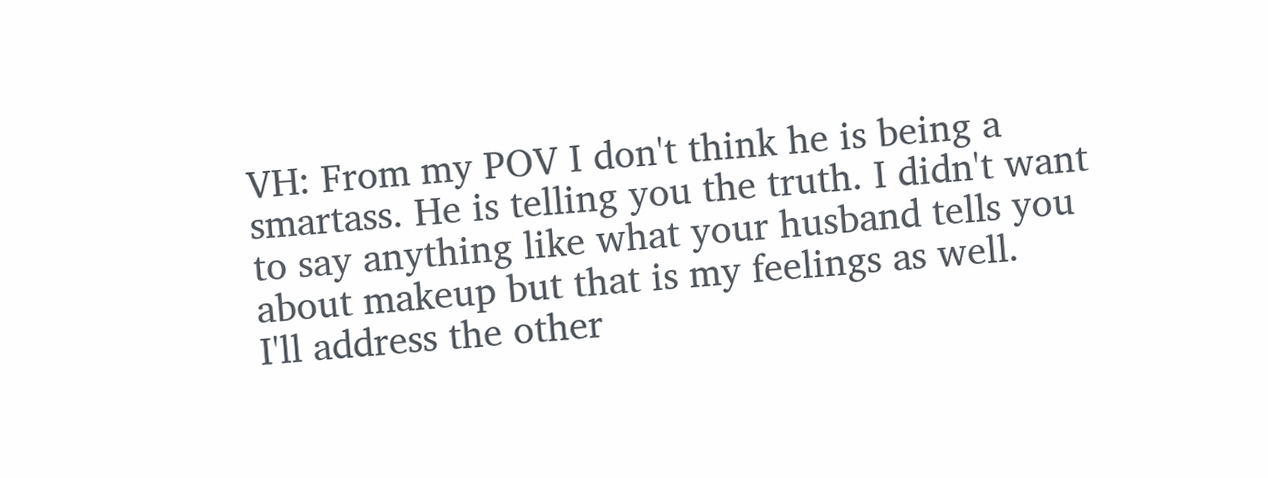VH: From my POV I don't think he is being a smartass. He is telling you the truth. I didn't want to say anything like what your husband tells you about makeup but that is my feelings as well.
I'll address the other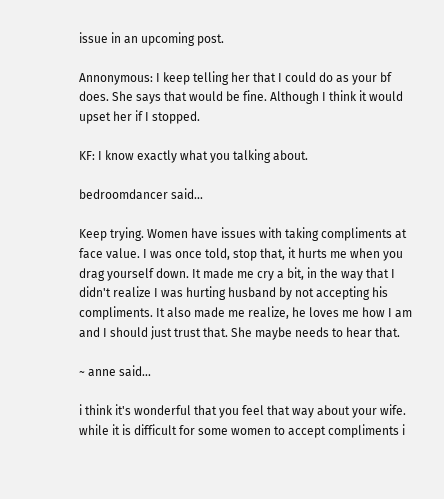issue in an upcoming post.

Annonymous: I keep telling her that I could do as your bf does. She says that would be fine. Although I think it would upset her if I stopped.

KF: I know exactly what you talking about.

bedroomdancer said...

Keep trying. Women have issues with taking compliments at face value. I was once told, stop that, it hurts me when you drag yourself down. It made me cry a bit, in the way that I didn't realize I was hurting husband by not accepting his compliments. It also made me realize, he loves me how I am and I should just trust that. She maybe needs to hear that.

~ anne said...

i think it's wonderful that you feel that way about your wife. while it is difficult for some women to accept compliments i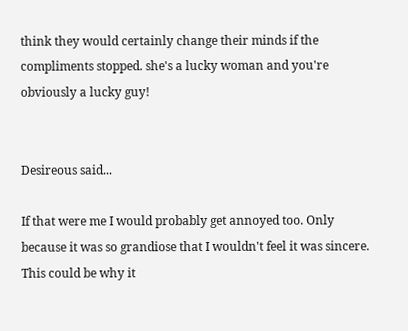think they would certainly change their minds if the compliments stopped. she's a lucky woman and you're obviously a lucky guy!


Desireous said...

If that were me I would probably get annoyed too. Only because it was so grandiose that I wouldn't feel it was sincere. This could be why it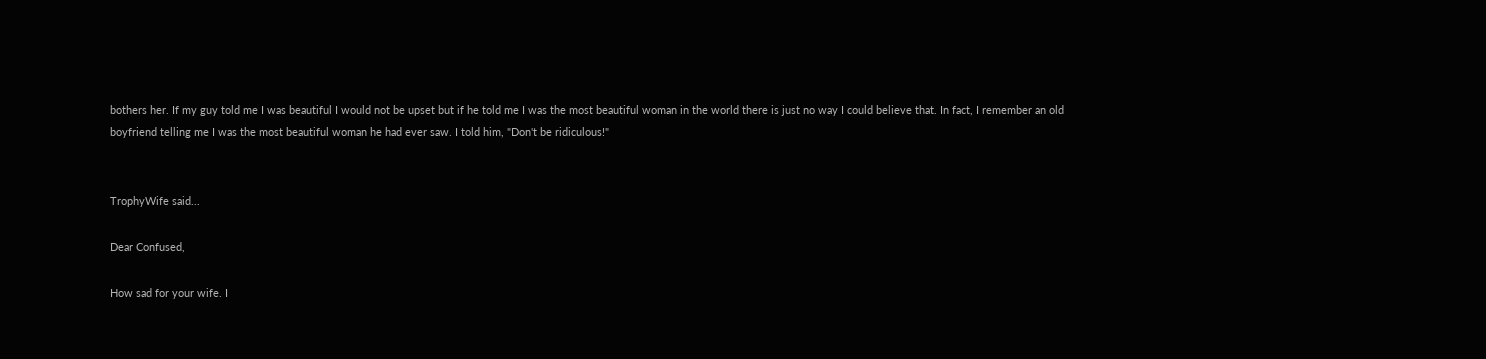bothers her. If my guy told me I was beautiful I would not be upset but if he told me I was the most beautiful woman in the world there is just no way I could believe that. In fact, I remember an old boyfriend telling me I was the most beautiful woman he had ever saw. I told him, "Don't be ridiculous!"


TrophyWife said...

Dear Confused,

How sad for your wife. I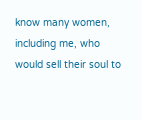know many women, including me, who would sell their soul to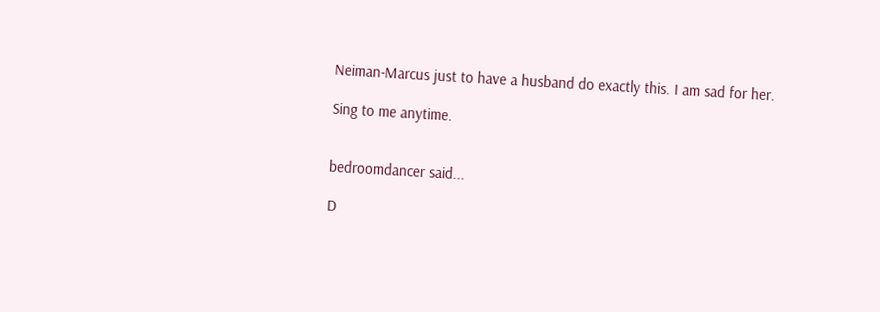Neiman-Marcus just to have a husband do exactly this. I am sad for her.

Sing to me anytime.


bedroomdancer said...

D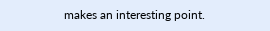makes an interesting point.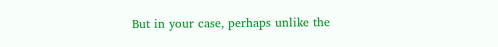But in your case, perhaps unlike the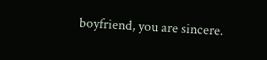boyfriend, you are sincere.